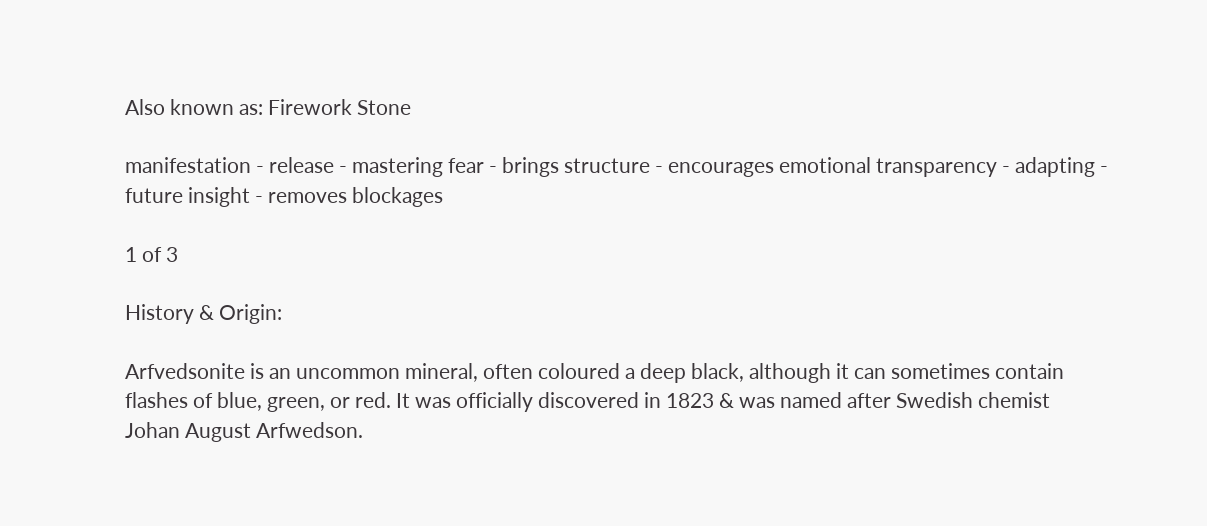Also known as: Firework Stone

manifestation - release - mastering fear - brings structure - encourages emotional transparency - adapting - future insight - removes blockages

1 of 3

History & Origin:

Arfvedsonite is an uncommon mineral, often coloured a deep black, although it can sometimes contain flashes of blue, green, or red. It was officially discovered in 1823 & was named after Swedish chemist Johan August Arfwedson.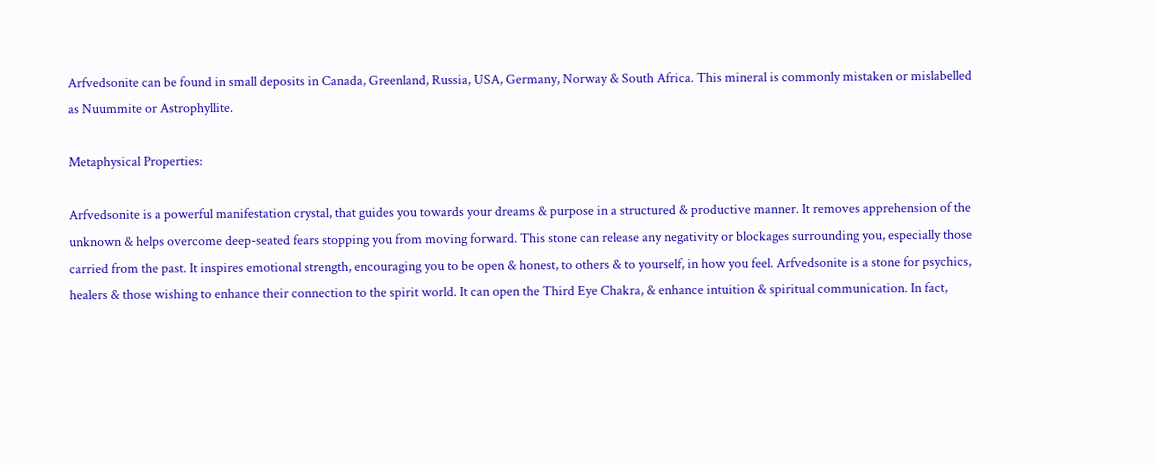Arfvedsonite can be found in small deposits in Canada, Greenland, Russia, USA, Germany, Norway & South Africa. This mineral is commonly mistaken or mislabelled as Nuummite or Astrophyllite.

Metaphysical Properties:

Arfvedsonite is a powerful manifestation crystal, that guides you towards your dreams & purpose in a structured & productive manner. It removes apprehension of the unknown & helps overcome deep-seated fears stopping you from moving forward. This stone can release any negativity or blockages surrounding you, especially those carried from the past. It inspires emotional strength, encouraging you to be open & honest, to others & to yourself, in how you feel. Arfvedsonite is a stone for psychics, healers & those wishing to enhance their connection to the spirit world. It can open the Third Eye Chakra, & enhance intuition & spiritual communication. In fact,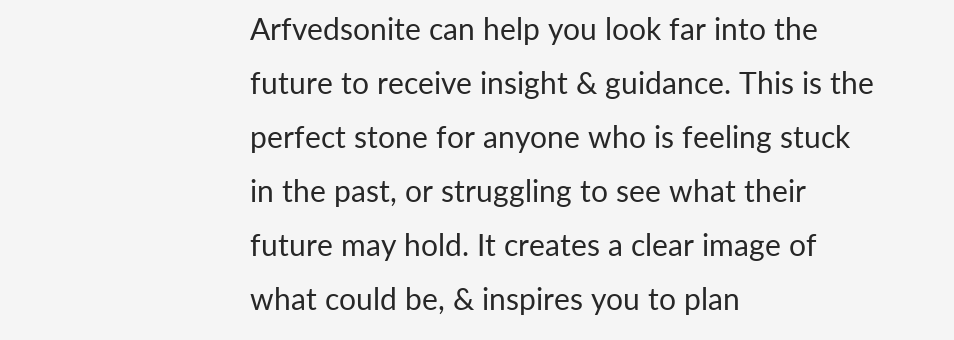Arfvedsonite can help you look far into the future to receive insight & guidance. This is the perfect stone for anyone who is feeling stuck in the past, or struggling to see what their future may hold. It creates a clear image of what could be, & inspires you to plan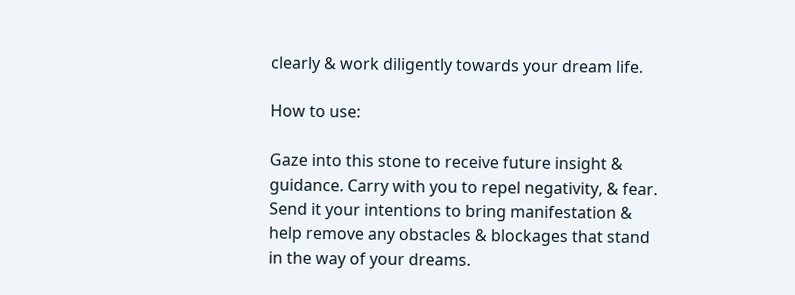clearly & work diligently towards your dream life.

How to use:

Gaze into this stone to receive future insight & guidance. Carry with you to repel negativity, & fear. Send it your intentions to bring manifestation & help remove any obstacles & blockages that stand in the way of your dreams.